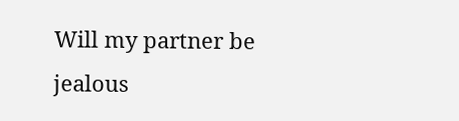Will my partner be jealous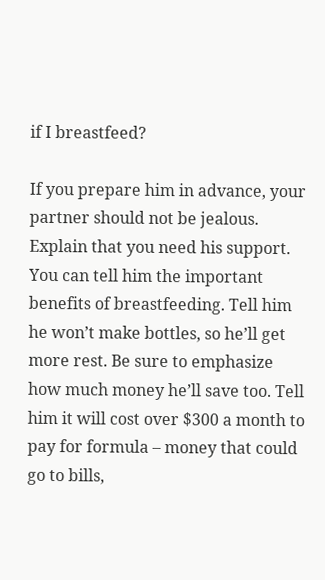if I breastfeed?

If you prepare him in advance, your partner should not be jealous. Explain that you need his support. You can tell him the important benefits of breastfeeding. Tell him he won’t make bottles, so he’ll get more rest. Be sure to emphasize how much money he’ll save too. Tell him it will cost over $300 a month to pay for formula – money that could go to bills,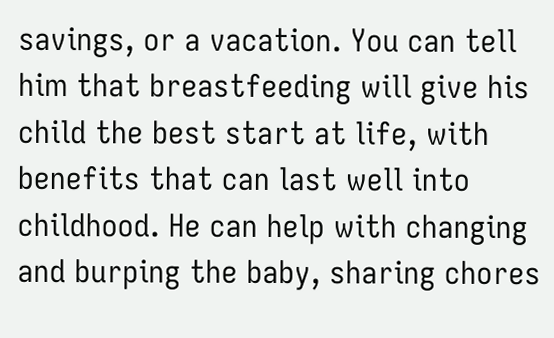savings, or a vacation. You can tell him that breastfeeding will give his child the best start at life, with benefits that can last well into childhood. He can help with changing and burping the baby, sharing chores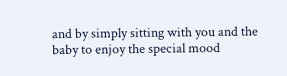and by simply sitting with you and the baby to enjoy the special mood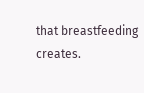that breastfeeding creates.